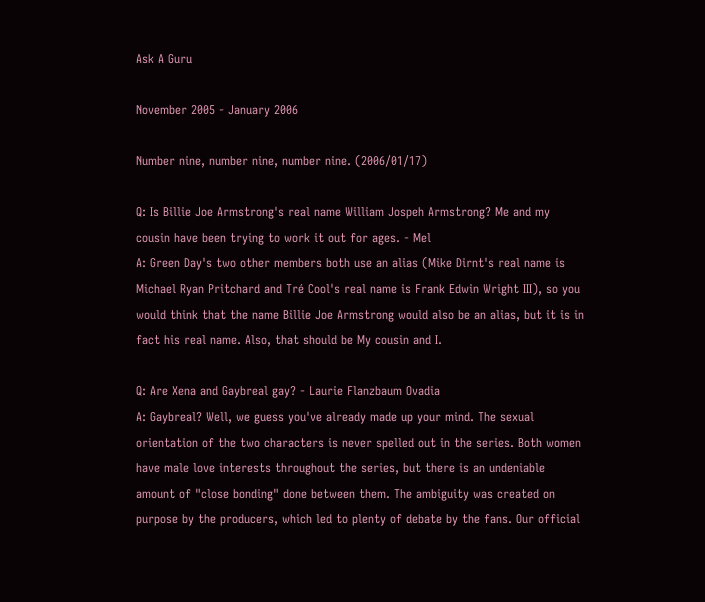Ask A Guru

November 2005 - January 2006

Number nine, number nine, number nine. (2006/01/17)

Q: Is Billie Joe Armstrong's real name William Jospeh Armstrong? Me and my cousin have been trying to work it out for ages. - Mel
A: Green Day's two other members both use an alias (Mike Dirnt's real name is Michael Ryan Pritchard and Tré Cool's real name is Frank Edwin Wright III), so you would think that the name Billie Joe Armstrong would also be an alias, but it is in fact his real name. Also, that should be My cousin and I.

Q: Are Xena and Gaybreal gay? - Laurie Flanzbaum Ovadia
A: Gaybreal? Well, we guess you've already made up your mind. The sexual orientation of the two characters is never spelled out in the series. Both women have male love interests throughout the series, but there is an undeniable amount of "close bonding" done between them. The ambiguity was created on purpose by the producers, which led to plenty of debate by the fans. Our official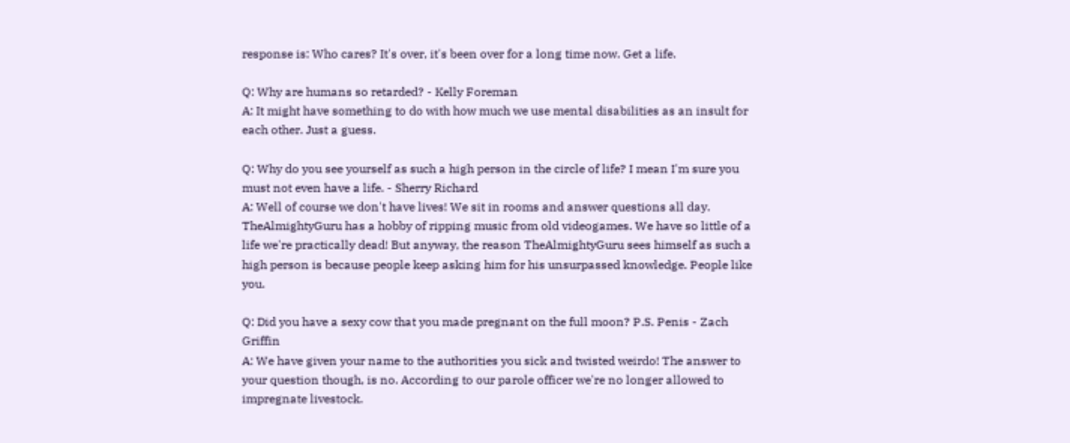response is: Who cares? It's over, it's been over for a long time now. Get a life.

Q: Why are humans so retarded? - Kelly Foreman
A: It might have something to do with how much we use mental disabilities as an insult for each other. Just a guess.

Q: Why do you see yourself as such a high person in the circle of life? I mean I'm sure you must not even have a life. - Sherry Richard
A: Well of course we don't have lives! We sit in rooms and answer questions all day. TheAlmightyGuru has a hobby of ripping music from old videogames. We have so little of a life we're practically dead! But anyway, the reason TheAlmightyGuru sees himself as such a high person is because people keep asking him for his unsurpassed knowledge. People like you.

Q: Did you have a sexy cow that you made pregnant on the full moon? P.S. Penis - Zach Griffin
A: We have given your name to the authorities you sick and twisted weirdo! The answer to your question though, is no. According to our parole officer we're no longer allowed to impregnate livestock.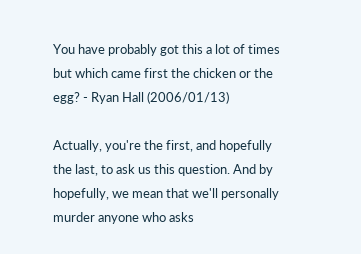You have probably got this a lot of times but which came first the chicken or the egg? - Ryan Hall (2006/01/13)

Actually, you're the first, and hopefully the last, to ask us this question. And by hopefully, we mean that we'll personally murder anyone who asks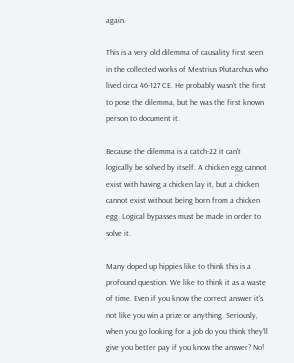again.

This is a very old dilemma of causality first seen in the collected works of Mestrius Plutarchus who lived circa 46-127 CE. He probably wasn't the first to pose the dilemma, but he was the first known person to document it.

Because the dilemma is a catch-22 it can't logically be solved by itself. A chicken egg cannot exist with having a chicken lay it, but a chicken cannot exist without being born from a chicken egg. Logical bypasses must be made in order to solve it.

Many doped up hippies like to think this is a profound question. We like to think it as a waste of time. Even if you know the correct answer it's not like you win a prize or anything. Seriously, when you go looking for a job do you think they'll give you better pay if you know the answer? No!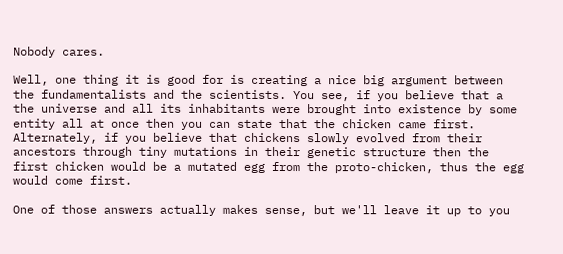Nobody cares.

Well, one thing it is good for is creating a nice big argument between the fundamentalists and the scientists. You see, if you believe that a the universe and all its inhabitants were brought into existence by some entity all at once then you can state that the chicken came first. Alternately, if you believe that chickens slowly evolved from their ancestors through tiny mutations in their genetic structure then the first chicken would be a mutated egg from the proto-chicken, thus the egg would come first.

One of those answers actually makes sense, but we'll leave it up to you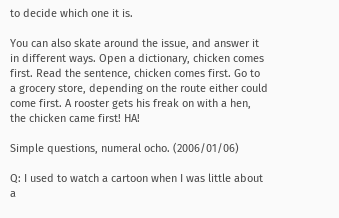to decide which one it is.

You can also skate around the issue, and answer it in different ways. Open a dictionary, chicken comes first. Read the sentence, chicken comes first. Go to a grocery store, depending on the route either could come first. A rooster gets his freak on with a hen, the chicken came first! HA!

Simple questions, numeral ocho. (2006/01/06)

Q: I used to watch a cartoon when I was little about a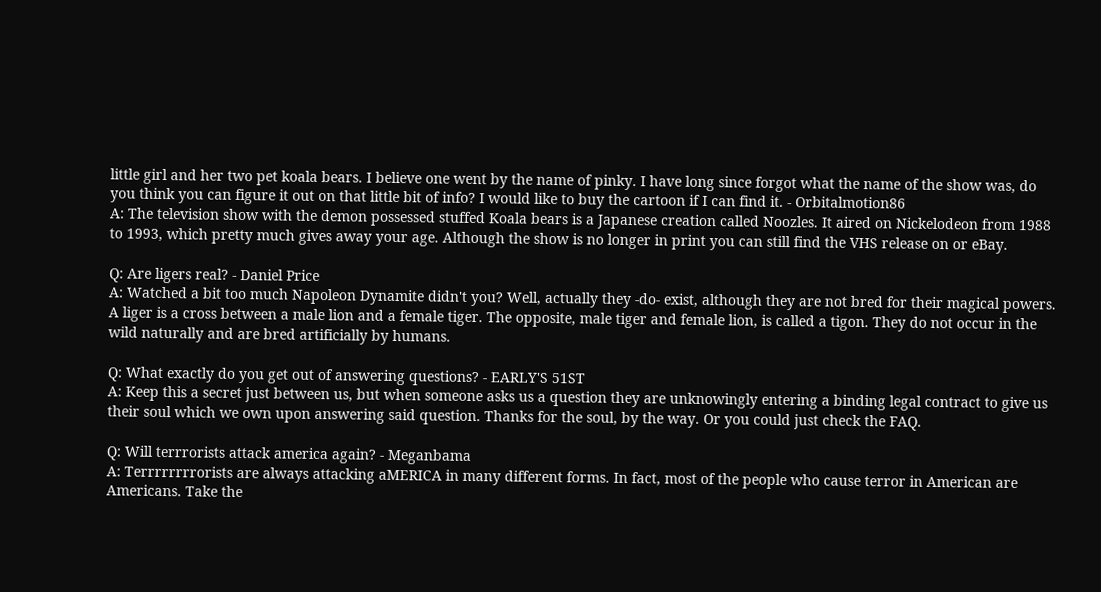little girl and her two pet koala bears. I believe one went by the name of pinky. I have long since forgot what the name of the show was, do you think you can figure it out on that little bit of info? I would like to buy the cartoon if I can find it. - Orbitalmotion86
A: The television show with the demon possessed stuffed Koala bears is a Japanese creation called Noozles. It aired on Nickelodeon from 1988 to 1993, which pretty much gives away your age. Although the show is no longer in print you can still find the VHS release on or eBay.

Q: Are ligers real? - Daniel Price
A: Watched a bit too much Napoleon Dynamite didn't you? Well, actually they -do- exist, although they are not bred for their magical powers. A liger is a cross between a male lion and a female tiger. The opposite, male tiger and female lion, is called a tigon. They do not occur in the wild naturally and are bred artificially by humans.

Q: What exactly do you get out of answering questions? - EARLY'S 51ST
A: Keep this a secret just between us, but when someone asks us a question they are unknowingly entering a binding legal contract to give us their soul which we own upon answering said question. Thanks for the soul, by the way. Or you could just check the FAQ.

Q: Will terrrorists attack america again? - Meganbama
A: Terrrrrrrrorists are always attacking aMERICA in many different forms. In fact, most of the people who cause terror in American are Americans. Take the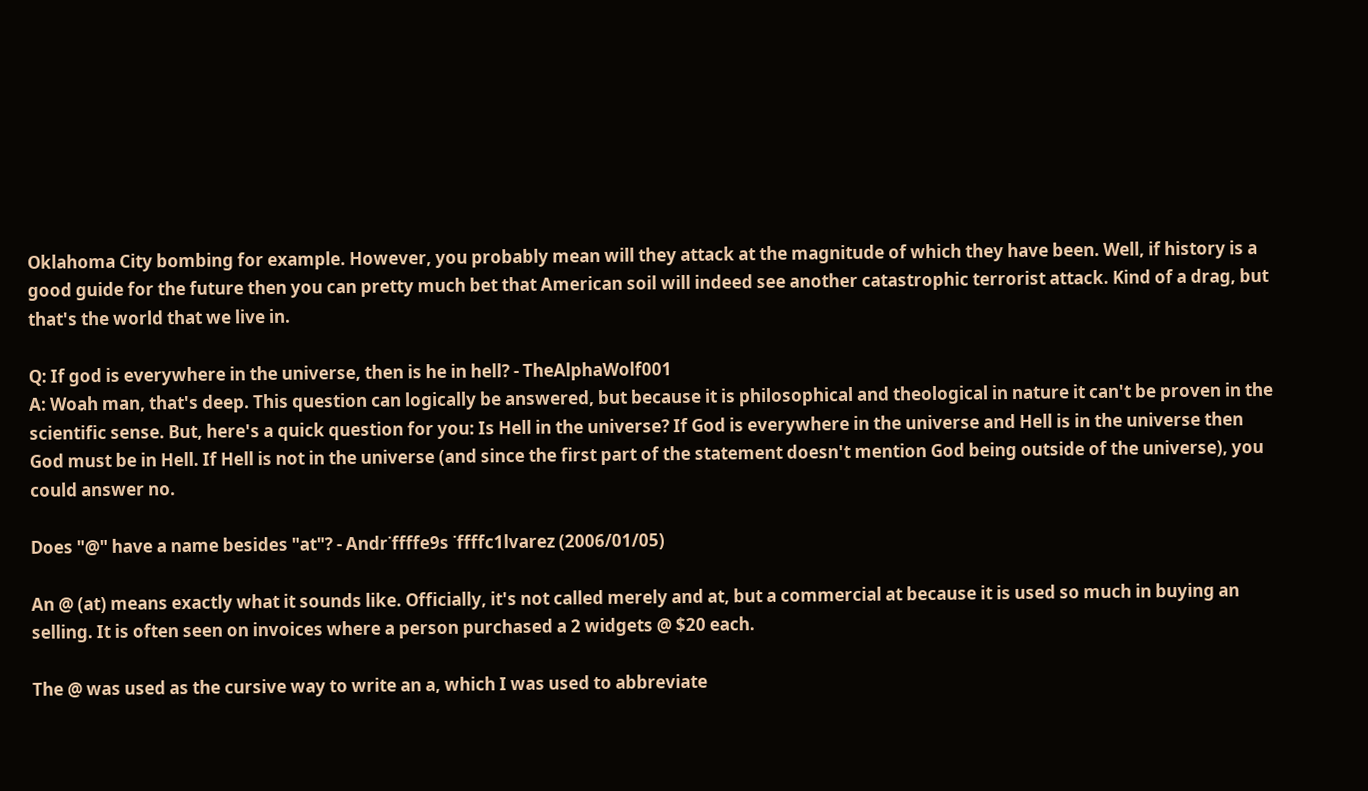Oklahoma City bombing for example. However, you probably mean will they attack at the magnitude of which they have been. Well, if history is a good guide for the future then you can pretty much bet that American soil will indeed see another catastrophic terrorist attack. Kind of a drag, but that's the world that we live in.

Q: If god is everywhere in the universe, then is he in hell? - TheAlphaWolf001
A: Woah man, that's deep. This question can logically be answered, but because it is philosophical and theological in nature it can't be proven in the scientific sense. But, here's a quick question for you: Is Hell in the universe? If God is everywhere in the universe and Hell is in the universe then God must be in Hell. If Hell is not in the universe (and since the first part of the statement doesn't mention God being outside of the universe), you could answer no.

Does "@" have a name besides "at"? - Andr˙ffffe9s ˙ffffc1lvarez (2006/01/05)

An @ (at) means exactly what it sounds like. Officially, it's not called merely and at, but a commercial at because it is used so much in buying an selling. It is often seen on invoices where a person purchased a 2 widgets @ $20 each.

The @ was used as the cursive way to write an a, which I was used to abbreviate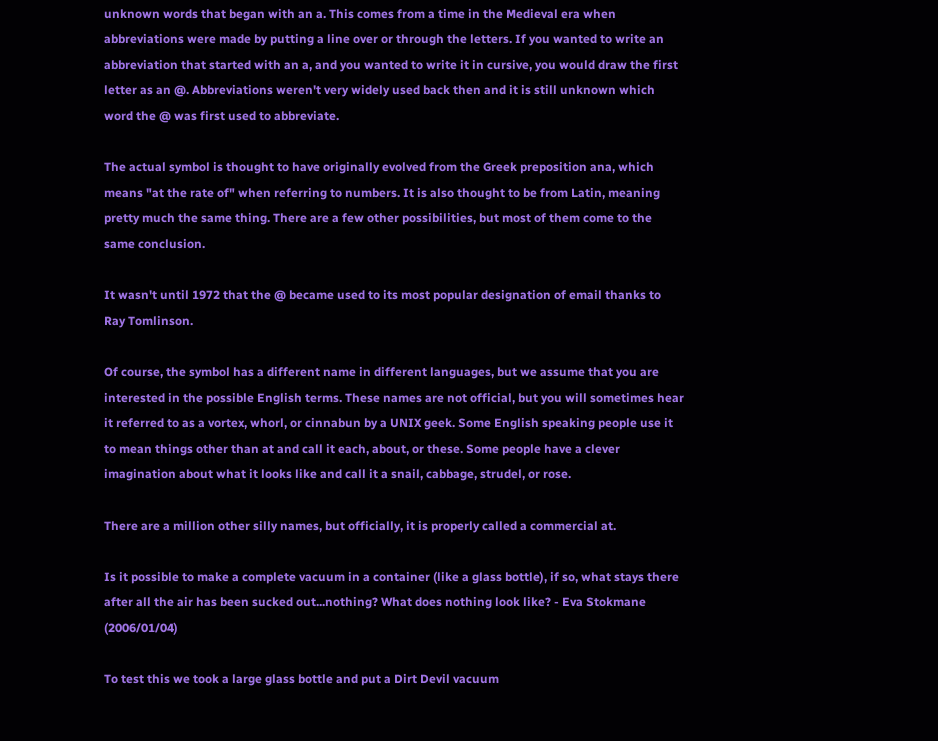unknown words that began with an a. This comes from a time in the Medieval era when abbreviations were made by putting a line over or through the letters. If you wanted to write an abbreviation that started with an a, and you wanted to write it in cursive, you would draw the first letter as an @. Abbreviations weren't very widely used back then and it is still unknown which word the @ was first used to abbreviate.

The actual symbol is thought to have originally evolved from the Greek preposition ana, which means "at the rate of" when referring to numbers. It is also thought to be from Latin, meaning pretty much the same thing. There are a few other possibilities, but most of them come to the same conclusion.

It wasn't until 1972 that the @ became used to its most popular designation of email thanks to Ray Tomlinson.

Of course, the symbol has a different name in different languages, but we assume that you are interested in the possible English terms. These names are not official, but you will sometimes hear it referred to as a vortex, whorl, or cinnabun by a UNIX geek. Some English speaking people use it to mean things other than at and call it each, about, or these. Some people have a clever imagination about what it looks like and call it a snail, cabbage, strudel, or rose.

There are a million other silly names, but officially, it is properly called a commercial at.

Is it possible to make a complete vacuum in a container (like a glass bottle), if so, what stays there after all the air has been sucked out...nothing? What does nothing look like? - Eva Stokmane (2006/01/04)

To test this we took a large glass bottle and put a Dirt Devil vacuum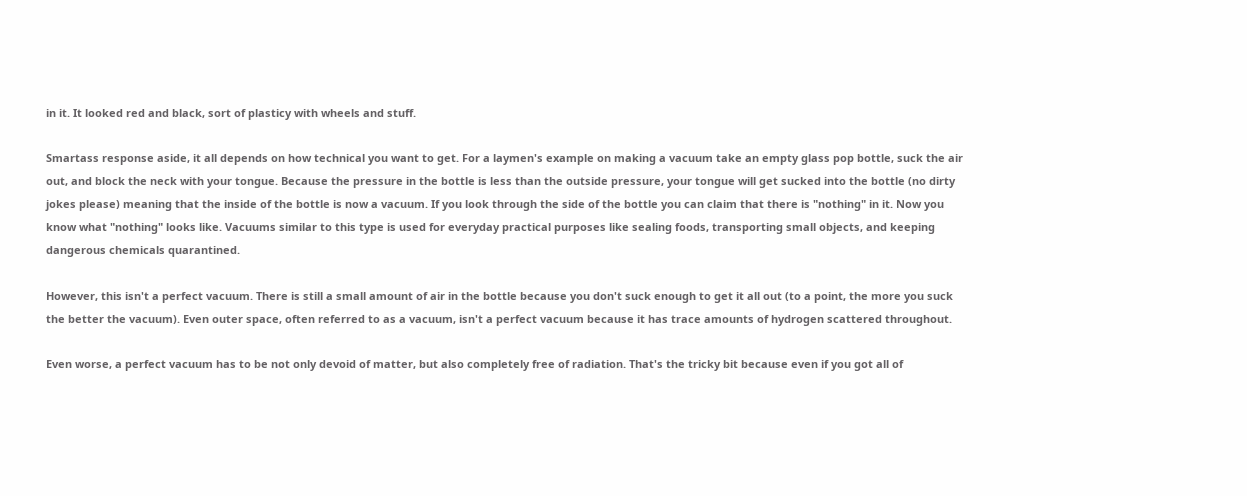in it. It looked red and black, sort of plasticy with wheels and stuff.

Smartass response aside, it all depends on how technical you want to get. For a laymen's example on making a vacuum take an empty glass pop bottle, suck the air out, and block the neck with your tongue. Because the pressure in the bottle is less than the outside pressure, your tongue will get sucked into the bottle (no dirty jokes please) meaning that the inside of the bottle is now a vacuum. If you look through the side of the bottle you can claim that there is "nothing" in it. Now you know what "nothing" looks like. Vacuums similar to this type is used for everyday practical purposes like sealing foods, transporting small objects, and keeping dangerous chemicals quarantined.

However, this isn't a perfect vacuum. There is still a small amount of air in the bottle because you don't suck enough to get it all out (to a point, the more you suck the better the vacuum). Even outer space, often referred to as a vacuum, isn't a perfect vacuum because it has trace amounts of hydrogen scattered throughout.

Even worse, a perfect vacuum has to be not only devoid of matter, but also completely free of radiation. That's the tricky bit because even if you got all of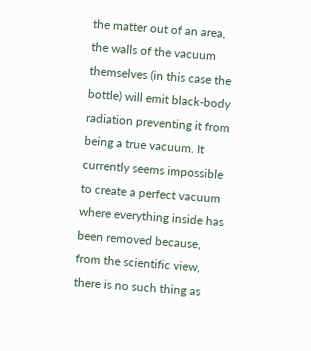the matter out of an area, the walls of the vacuum themselves (in this case the bottle) will emit black-body radiation preventing it from being a true vacuum. It currently seems impossible to create a perfect vacuum where everything inside has been removed because, from the scientific view, there is no such thing as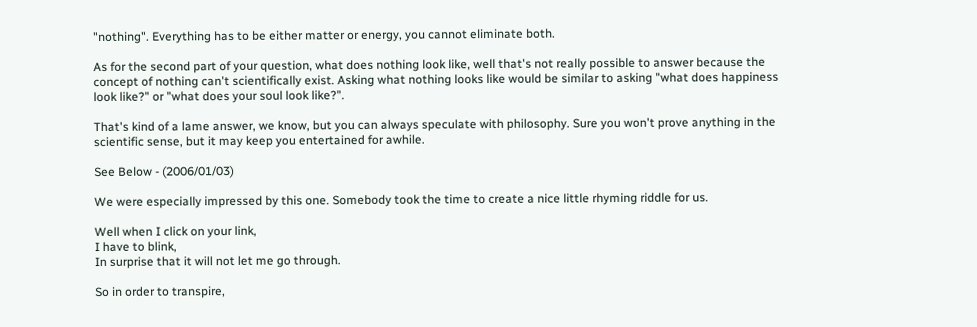"nothing". Everything has to be either matter or energy, you cannot eliminate both.

As for the second part of your question, what does nothing look like, well that's not really possible to answer because the concept of nothing can't scientifically exist. Asking what nothing looks like would be similar to asking "what does happiness look like?" or "what does your soul look like?".

That's kind of a lame answer, we know, but you can always speculate with philosophy. Sure you won't prove anything in the scientific sense, but it may keep you entertained for awhile.

See Below - (2006/01/03)

We were especially impressed by this one. Somebody took the time to create a nice little rhyming riddle for us.

Well when I click on your link,
I have to blink,
In surprise that it will not let me go through.

So in order to transpire,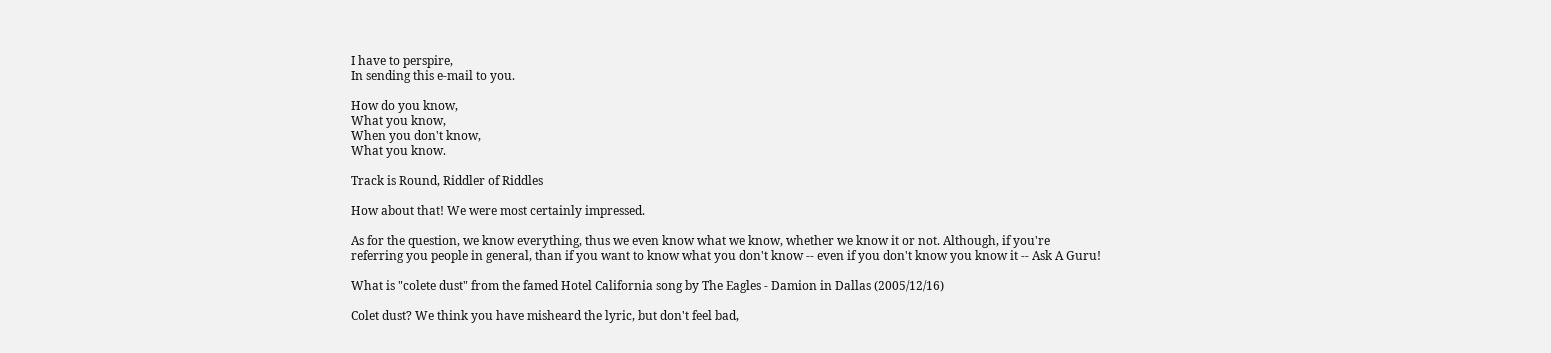I have to perspire,
In sending this e-mail to you.

How do you know,
What you know,
When you don't know,
What you know.

Track is Round, Riddler of Riddles

How about that! We were most certainly impressed.

As for the question, we know everything, thus we even know what we know, whether we know it or not. Although, if you're referring you people in general, than if you want to know what you don't know -- even if you don't know you know it -- Ask A Guru!

What is "colete dust" from the famed Hotel California song by The Eagles - Damion in Dallas (2005/12/16)

Colet dust? We think you have misheard the lyric, but don't feel bad,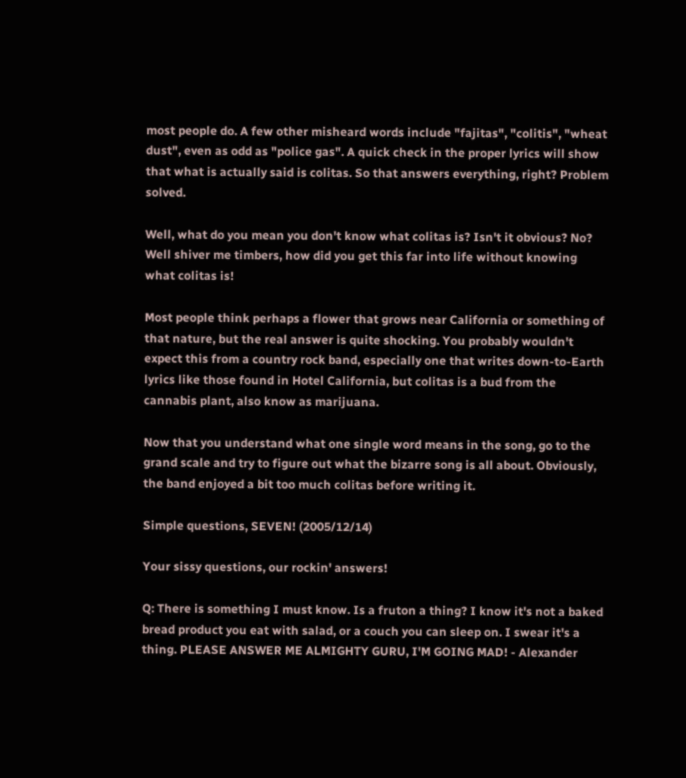most people do. A few other misheard words include "fajitas", "colitis", "wheat dust", even as odd as "police gas". A quick check in the proper lyrics will show that what is actually said is colitas. So that answers everything, right? Problem solved.

Well, what do you mean you don't know what colitas is? Isn't it obvious? No? Well shiver me timbers, how did you get this far into life without knowing what colitas is!

Most people think perhaps a flower that grows near California or something of that nature, but the real answer is quite shocking. You probably wouldn't expect this from a country rock band, especially one that writes down-to-Earth lyrics like those found in Hotel California, but colitas is a bud from the cannabis plant, also know as marijuana.

Now that you understand what one single word means in the song, go to the grand scale and try to figure out what the bizarre song is all about. Obviously, the band enjoyed a bit too much colitas before writing it.

Simple questions, SEVEN! (2005/12/14)

Your sissy questions, our rockin' answers!

Q: There is something I must know. Is a fruton a thing? I know it's not a baked bread product you eat with salad, or a couch you can sleep on. I swear it's a thing. PLEASE ANSWER ME ALMIGHTY GURU, I'M GOING MAD! - Alexander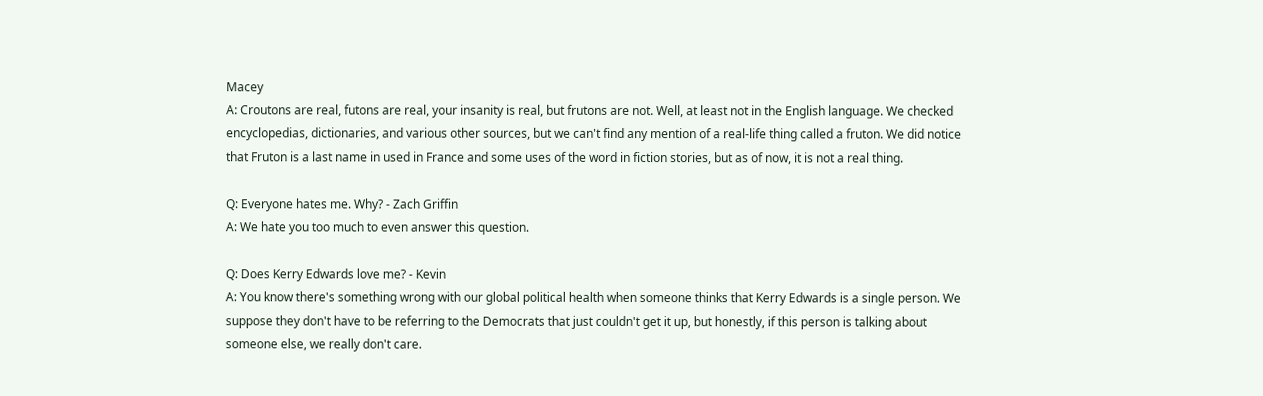Macey
A: Croutons are real, futons are real, your insanity is real, but frutons are not. Well, at least not in the English language. We checked encyclopedias, dictionaries, and various other sources, but we can't find any mention of a real-life thing called a fruton. We did notice that Fruton is a last name in used in France and some uses of the word in fiction stories, but as of now, it is not a real thing.

Q: Everyone hates me. Why? - Zach Griffin
A: We hate you too much to even answer this question.

Q: Does Kerry Edwards love me? - Kevin
A: You know there's something wrong with our global political health when someone thinks that Kerry Edwards is a single person. We suppose they don't have to be referring to the Democrats that just couldn't get it up, but honestly, if this person is talking about someone else, we really don't care.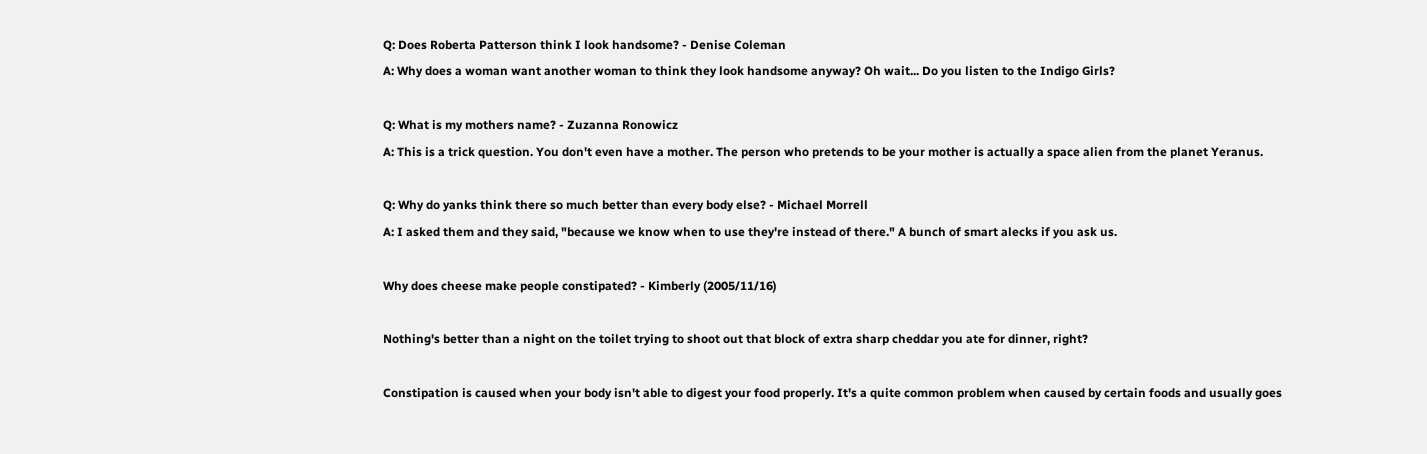Q: Does Roberta Patterson think I look handsome? - Denise Coleman
A: Why does a woman want another woman to think they look handsome anyway? Oh wait... Do you listen to the Indigo Girls?

Q: What is my mothers name? - Zuzanna Ronowicz
A: This is a trick question. You don't even have a mother. The person who pretends to be your mother is actually a space alien from the planet Yeranus.

Q: Why do yanks think there so much better than every body else? - Michael Morrell
A: I asked them and they said, "because we know when to use they're instead of there." A bunch of smart alecks if you ask us.

Why does cheese make people constipated? - Kimberly (2005/11/16)

Nothing's better than a night on the toilet trying to shoot out that block of extra sharp cheddar you ate for dinner, right?

Constipation is caused when your body isn't able to digest your food properly. It's a quite common problem when caused by certain foods and usually goes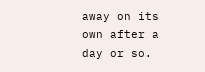away on its own after a day or so.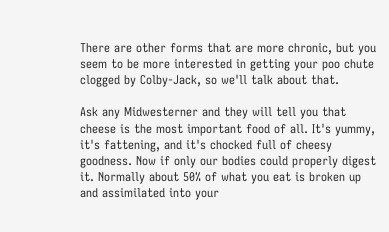There are other forms that are more chronic, but you seem to be more interested in getting your poo chute clogged by Colby-Jack, so we'll talk about that.

Ask any Midwesterner and they will tell you that cheese is the most important food of all. It's yummy, it's fattening, and it's chocked full of cheesy goodness. Now if only our bodies could properly digest it. Normally about 50% of what you eat is broken up and assimilated into your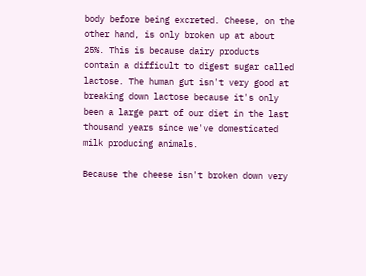body before being excreted. Cheese, on the other hand, is only broken up at about 25%. This is because dairy products contain a difficult to digest sugar called lactose. The human gut isn't very good at breaking down lactose because it's only been a large part of our diet in the last thousand years since we've domesticated milk producing animals.

Because the cheese isn't broken down very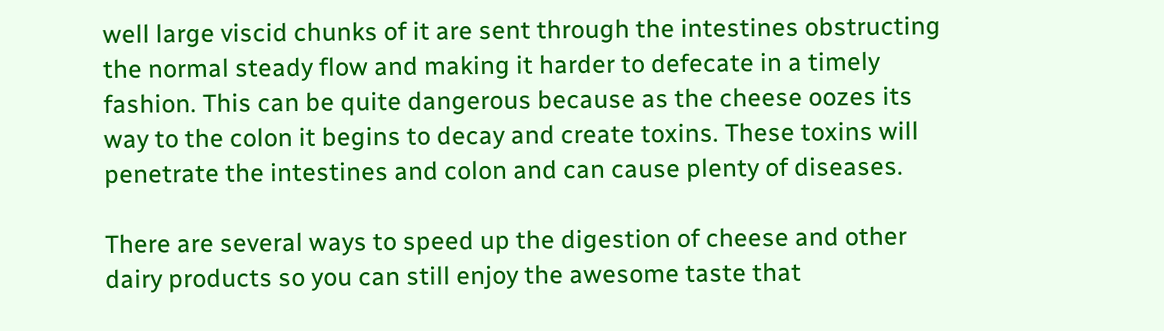well large viscid chunks of it are sent through the intestines obstructing the normal steady flow and making it harder to defecate in a timely fashion. This can be quite dangerous because as the cheese oozes its way to the colon it begins to decay and create toxins. These toxins will penetrate the intestines and colon and can cause plenty of diseases.

There are several ways to speed up the digestion of cheese and other dairy products so you can still enjoy the awesome taste that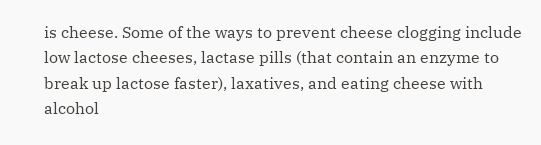is cheese. Some of the ways to prevent cheese clogging include low lactose cheeses, lactase pills (that contain an enzyme to break up lactose faster), laxatives, and eating cheese with alcohol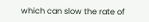which can slow the rate of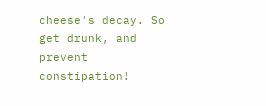cheese's decay. So get drunk, and prevent constipation!